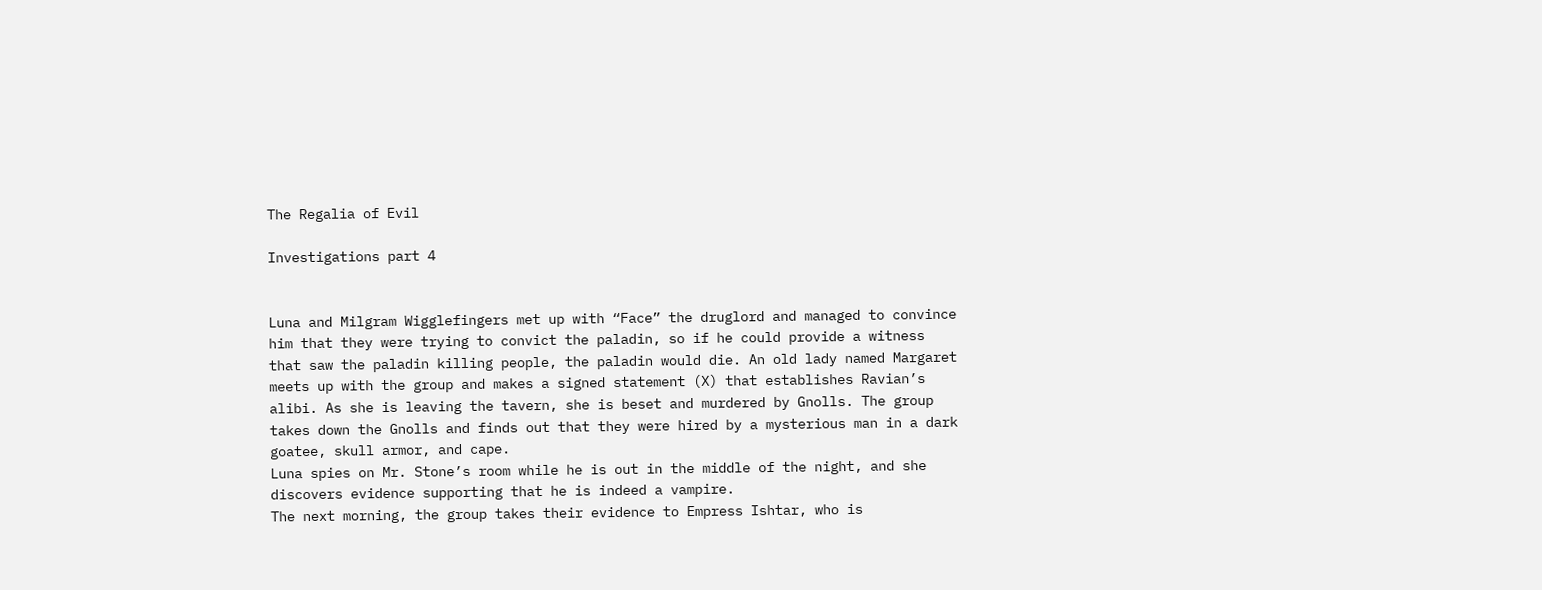The Regalia of Evil

Investigations part 4


Luna and Milgram Wigglefingers met up with “Face” the druglord and managed to convince him that they were trying to convict the paladin, so if he could provide a witness that saw the paladin killing people, the paladin would die. An old lady named Margaret meets up with the group and makes a signed statement (X) that establishes Ravian’s alibi. As she is leaving the tavern, she is beset and murdered by Gnolls. The group takes down the Gnolls and finds out that they were hired by a mysterious man in a dark goatee, skull armor, and cape.
Luna spies on Mr. Stone’s room while he is out in the middle of the night, and she discovers evidence supporting that he is indeed a vampire.
The next morning, the group takes their evidence to Empress Ishtar, who is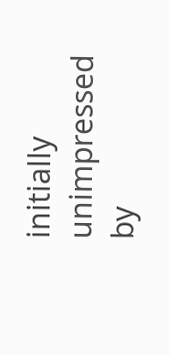initially unimpressed by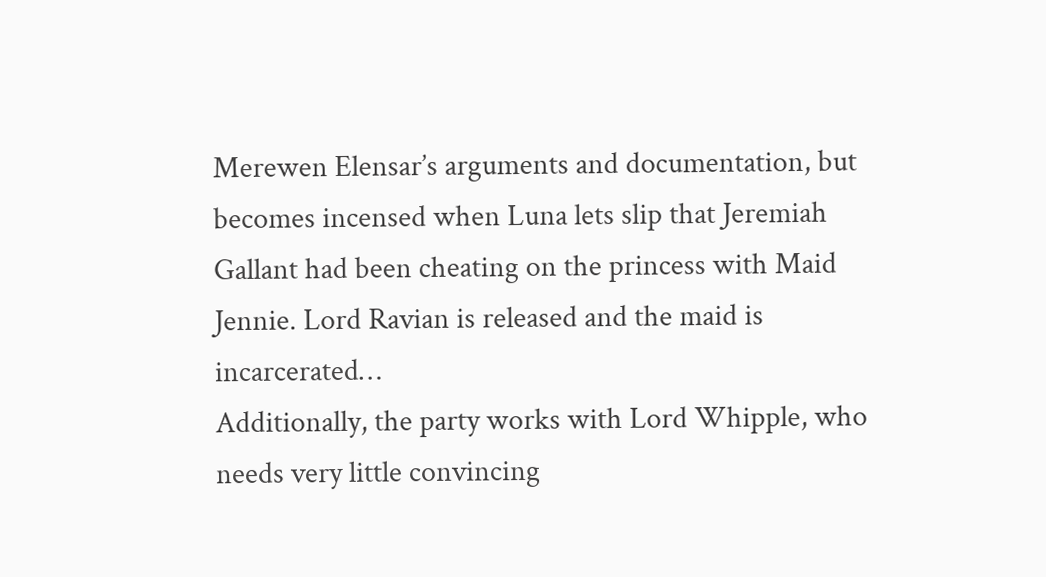Merewen Elensar’s arguments and documentation, but becomes incensed when Luna lets slip that Jeremiah Gallant had been cheating on the princess with Maid Jennie. Lord Ravian is released and the maid is incarcerated…
Additionally, the party works with Lord Whipple, who needs very little convincing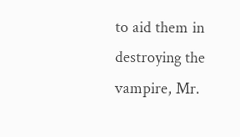to aid them in destroying the vampire, Mr.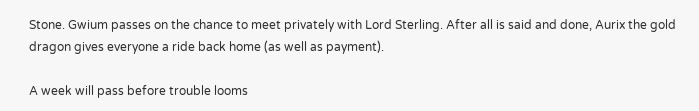Stone. Gwium passes on the chance to meet privately with Lord Sterling. After all is said and done, Aurix the gold dragon gives everyone a ride back home (as well as payment).

A week will pass before trouble looms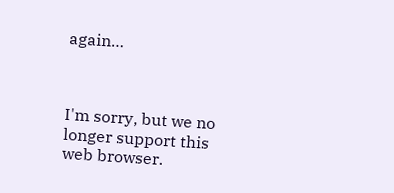again…



I'm sorry, but we no longer support this web browser.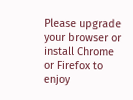Please upgrade your browser or install Chrome or Firefox to enjoy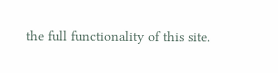the full functionality of this site.